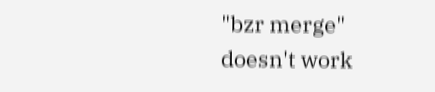"bzr merge" doesn't work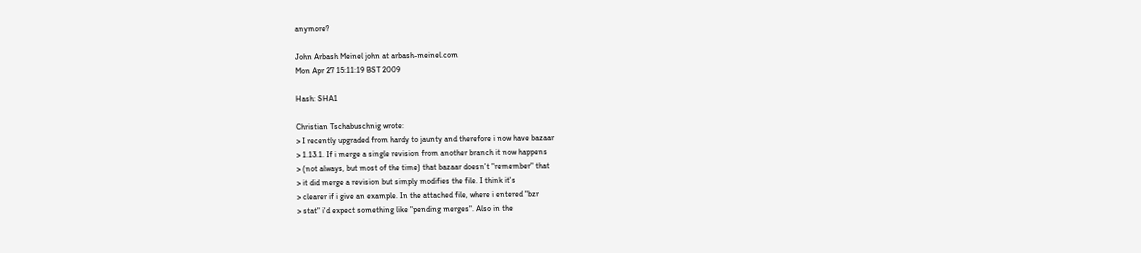anymore?

John Arbash Meinel john at arbash-meinel.com
Mon Apr 27 15:11:19 BST 2009

Hash: SHA1

Christian Tschabuschnig wrote:
> I recently upgraded from hardy to jaunty and therefore i now have bazaar
> 1.13.1. If i merge a single revision from another branch it now happens
> (not always, but most of the time) that bazaar doesn't "remember" that
> it did merge a revision but simply modifies the file. I think it's
> clearer if i give an example. In the attached file, where i entered "bzr
> stat" i'd expect something like "pending merges". Also in the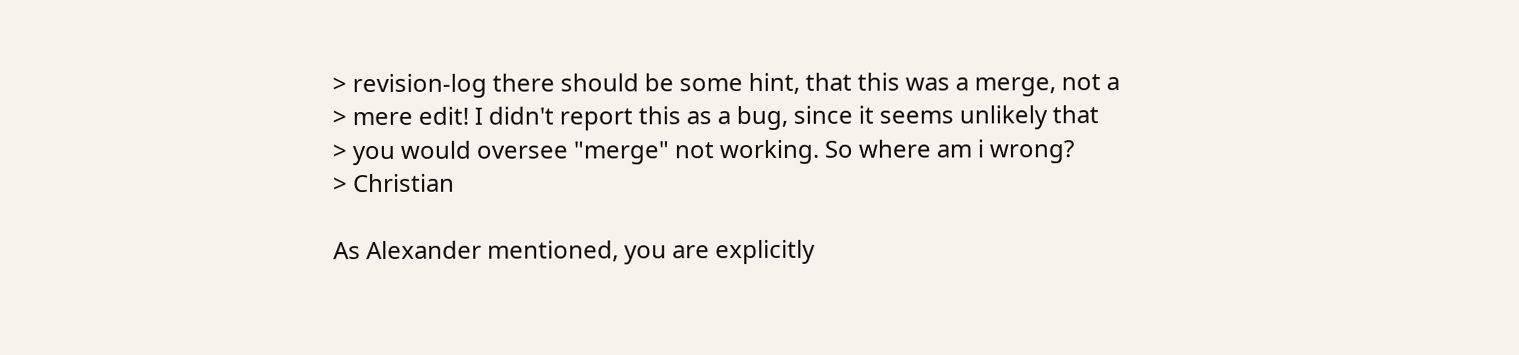> revision-log there should be some hint, that this was a merge, not a
> mere edit! I didn't report this as a bug, since it seems unlikely that
> you would oversee "merge" not working. So where am i wrong?
> Christian

As Alexander mentioned, you are explicitly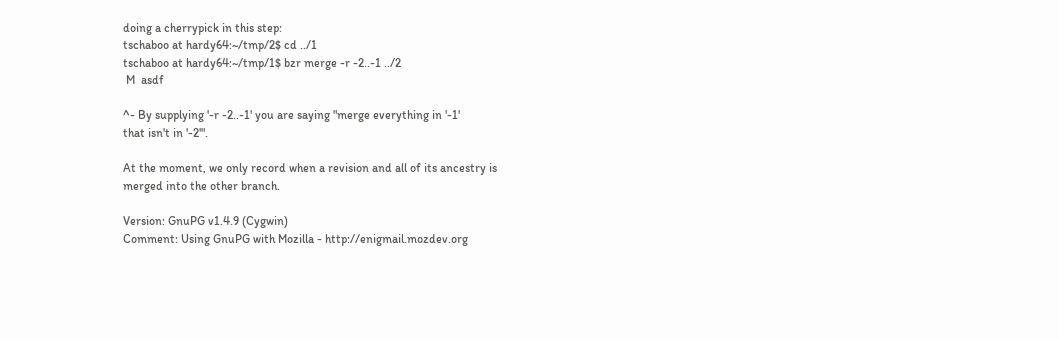doing a cherrypick in this step:
tschaboo at hardy64:~/tmp/2$ cd ../1
tschaboo at hardy64:~/tmp/1$ bzr merge -r -2..-1 ../2
 M  asdf

^- By supplying '-r -2..-1' you are saying "merge everything in '-1'
that isn't in '-2'".

At the moment, we only record when a revision and all of its ancestry is
merged into the other branch.

Version: GnuPG v1.4.9 (Cygwin)
Comment: Using GnuPG with Mozilla - http://enigmail.mozdev.org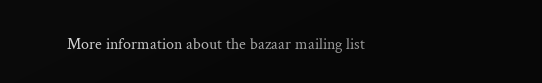More information about the bazaar mailing list